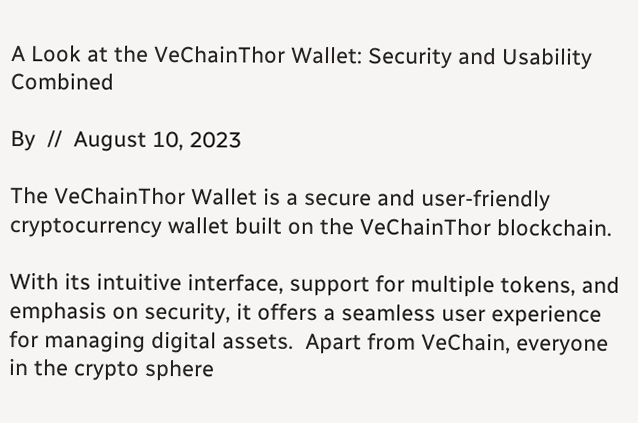A Look at the VeChainThor Wallet: Security and Usability Combined

By  //  August 10, 2023

The VeChainThor Wallet is a secure and user-friendly cryptocurrency wallet built on the VeChainThor blockchain.

With its intuitive interface, support for multiple tokens, and emphasis on security, it offers a seamless user experience for managing digital assets.  Apart from VeChain, everyone in the crypto sphere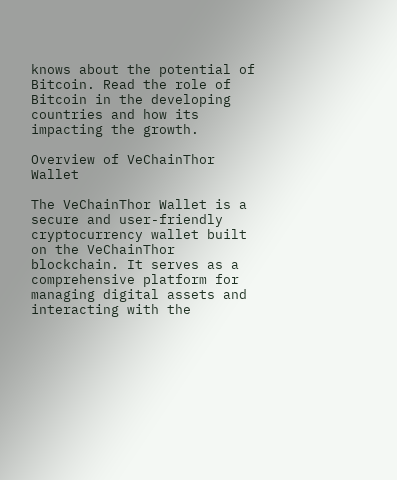knows about the potential of Bitcoin. Read the role of Bitcoin in the developing countries and how its impacting the growth.

Overview of VeChainThor Wallet

The VeChainThor Wallet is a secure and user-friendly cryptocurrency wallet built on the VeChainThor blockchain. It serves as a comprehensive platform for managing digital assets and interacting with the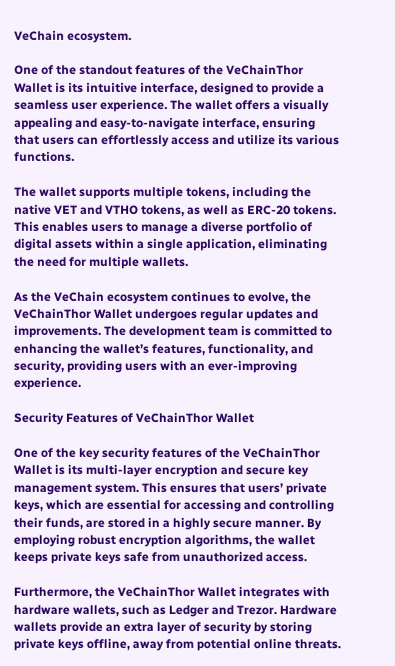VeChain ecosystem.

One of the standout features of the VeChainThor Wallet is its intuitive interface, designed to provide a seamless user experience. The wallet offers a visually appealing and easy-to-navigate interface, ensuring that users can effortlessly access and utilize its various functions.

The wallet supports multiple tokens, including the native VET and VTHO tokens, as well as ERC-20 tokens. This enables users to manage a diverse portfolio of digital assets within a single application, eliminating the need for multiple wallets.

As the VeChain ecosystem continues to evolve, the VeChainThor Wallet undergoes regular updates and improvements. The development team is committed to enhancing the wallet’s features, functionality, and security, providing users with an ever-improving experience.

Security Features of VeChainThor Wallet

One of the key security features of the VeChainThor Wallet is its multi-layer encryption and secure key management system. This ensures that users’ private keys, which are essential for accessing and controlling their funds, are stored in a highly secure manner. By employing robust encryption algorithms, the wallet keeps private keys safe from unauthorized access.

Furthermore, the VeChainThor Wallet integrates with hardware wallets, such as Ledger and Trezor. Hardware wallets provide an extra layer of security by storing private keys offline, away from potential online threats.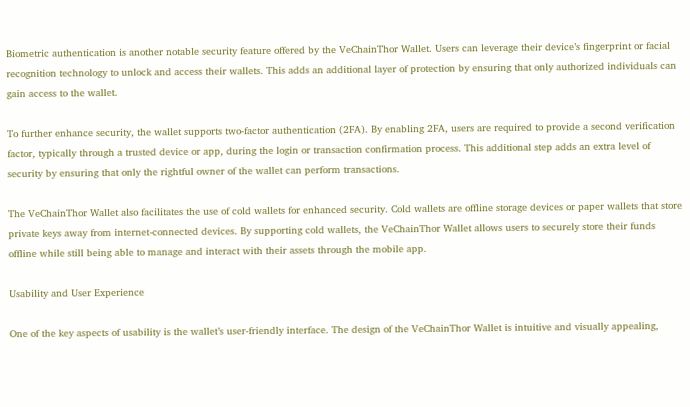Biometric authentication is another notable security feature offered by the VeChainThor Wallet. Users can leverage their device’s fingerprint or facial recognition technology to unlock and access their wallets. This adds an additional layer of protection by ensuring that only authorized individuals can gain access to the wallet.

To further enhance security, the wallet supports two-factor authentication (2FA). By enabling 2FA, users are required to provide a second verification factor, typically through a trusted device or app, during the login or transaction confirmation process. This additional step adds an extra level of security by ensuring that only the rightful owner of the wallet can perform transactions.

The VeChainThor Wallet also facilitates the use of cold wallets for enhanced security. Cold wallets are offline storage devices or paper wallets that store private keys away from internet-connected devices. By supporting cold wallets, the VeChainThor Wallet allows users to securely store their funds offline while still being able to manage and interact with their assets through the mobile app.

Usability and User Experience

One of the key aspects of usability is the wallet’s user-friendly interface. The design of the VeChainThor Wallet is intuitive and visually appealing,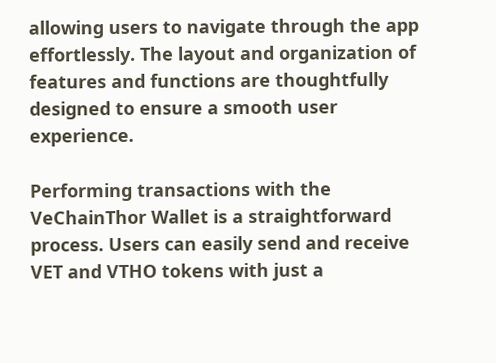allowing users to navigate through the app effortlessly. The layout and organization of features and functions are thoughtfully designed to ensure a smooth user experience.

Performing transactions with the VeChainThor Wallet is a straightforward process. Users can easily send and receive VET and VTHO tokens with just a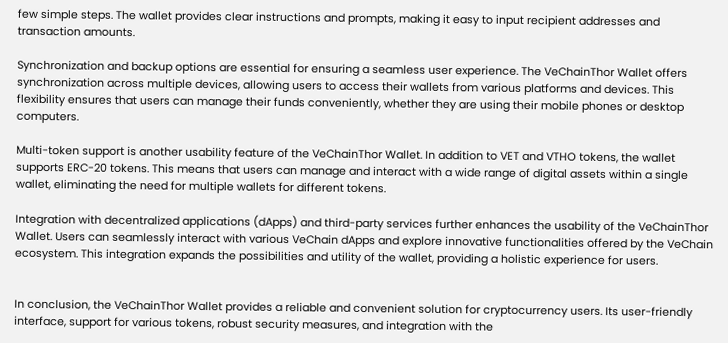few simple steps. The wallet provides clear instructions and prompts, making it easy to input recipient addresses and transaction amounts.

Synchronization and backup options are essential for ensuring a seamless user experience. The VeChainThor Wallet offers synchronization across multiple devices, allowing users to access their wallets from various platforms and devices. This flexibility ensures that users can manage their funds conveniently, whether they are using their mobile phones or desktop computers.

Multi-token support is another usability feature of the VeChainThor Wallet. In addition to VET and VTHO tokens, the wallet supports ERC-20 tokens. This means that users can manage and interact with a wide range of digital assets within a single wallet, eliminating the need for multiple wallets for different tokens.

Integration with decentralized applications (dApps) and third-party services further enhances the usability of the VeChainThor Wallet. Users can seamlessly interact with various VeChain dApps and explore innovative functionalities offered by the VeChain ecosystem. This integration expands the possibilities and utility of the wallet, providing a holistic experience for users.


In conclusion, the VeChainThor Wallet provides a reliable and convenient solution for cryptocurrency users. Its user-friendly interface, support for various tokens, robust security measures, and integration with the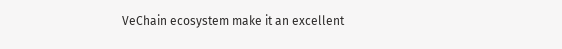VeChain ecosystem make it an excellent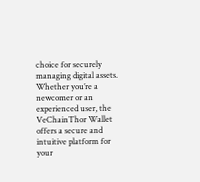choice for securely managing digital assets. Whether you’re a newcomer or an experienced user, the VeChainThor Wallet offers a secure and intuitive platform for your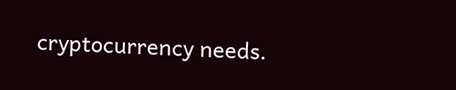cryptocurrency needs.